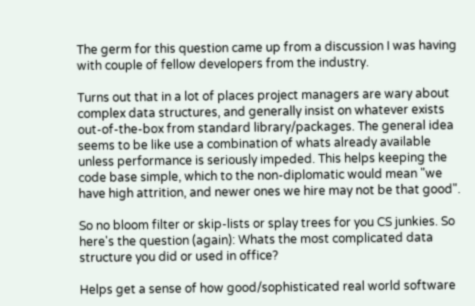The germ for this question came up from a discussion I was having with couple of fellow developers from the industry.

Turns out that in a lot of places project managers are wary about complex data structures, and generally insist on whatever exists out-of-the-box from standard library/packages. The general idea seems to be like use a combination of whats already available unless performance is seriously impeded. This helps keeping the code base simple, which to the non-diplomatic would mean "we have high attrition, and newer ones we hire may not be that good".

So no bloom filter or skip-lists or splay trees for you CS junkies. So here's the question (again): Whats the most complicated data structure you did or used in office?

Helps get a sense of how good/sophisticated real world software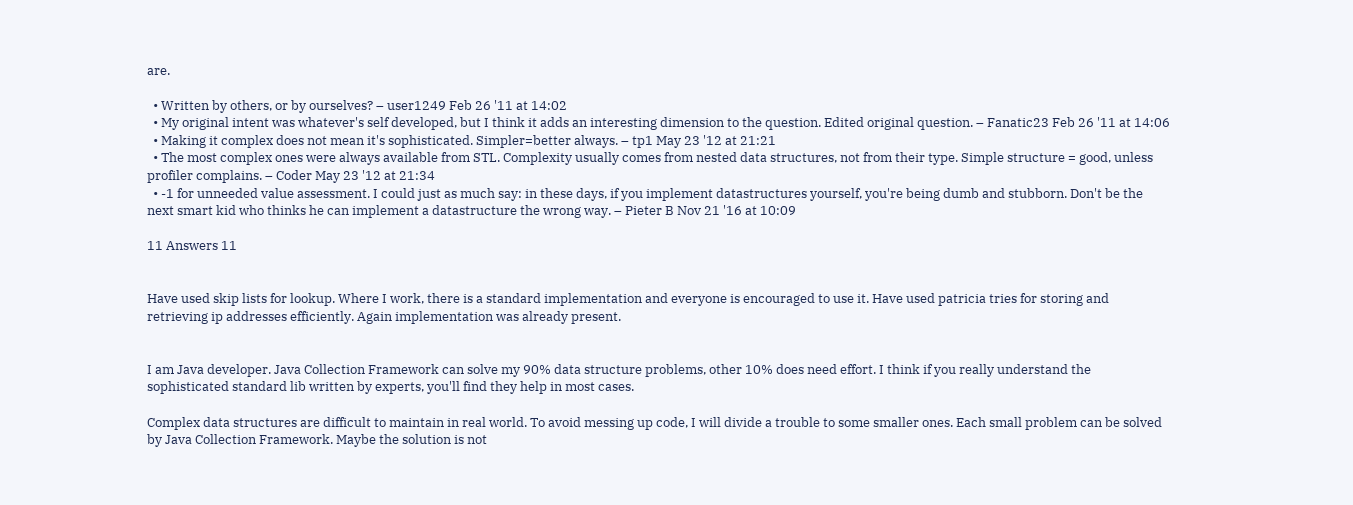are.

  • Written by others, or by ourselves? – user1249 Feb 26 '11 at 14:02
  • My original intent was whatever's self developed, but I think it adds an interesting dimension to the question. Edited original question. – Fanatic23 Feb 26 '11 at 14:06
  • Making it complex does not mean it's sophisticated. Simpler=better always. – tp1 May 23 '12 at 21:21
  • The most complex ones were always available from STL. Complexity usually comes from nested data structures, not from their type. Simple structure = good, unless profiler complains. – Coder May 23 '12 at 21:34
  • -1 for unneeded value assessment. I could just as much say: in these days, if you implement datastructures yourself, you're being dumb and stubborn. Don't be the next smart kid who thinks he can implement a datastructure the wrong way. – Pieter B Nov 21 '16 at 10:09

11 Answers 11


Have used skip lists for lookup. Where I work, there is a standard implementation and everyone is encouraged to use it. Have used patricia tries for storing and retrieving ip addresses efficiently. Again implementation was already present.


I am Java developer. Java Collection Framework can solve my 90% data structure problems, other 10% does need effort. I think if you really understand the sophisticated standard lib written by experts, you'll find they help in most cases.

Complex data structures are difficult to maintain in real world. To avoid messing up code, I will divide a trouble to some smaller ones. Each small problem can be solved by Java Collection Framework. Maybe the solution is not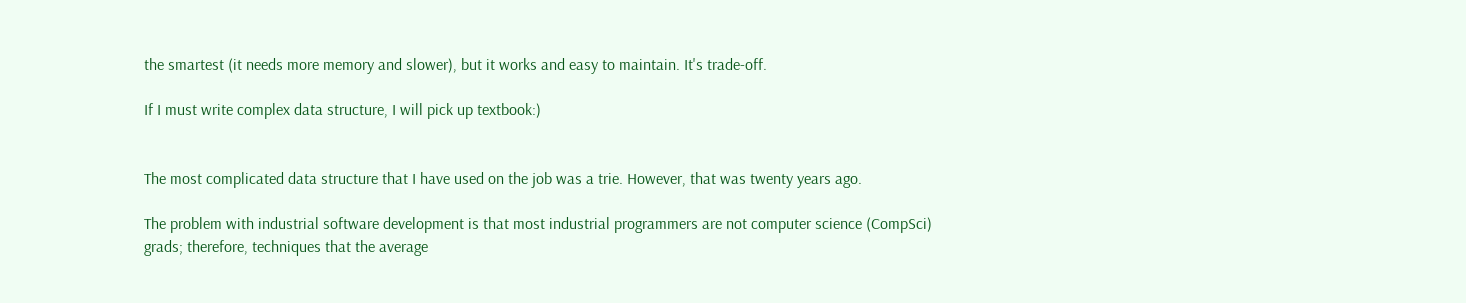the smartest (it needs more memory and slower), but it works and easy to maintain. It's trade-off.

If I must write complex data structure, I will pick up textbook:)


The most complicated data structure that I have used on the job was a trie. However, that was twenty years ago.

The problem with industrial software development is that most industrial programmers are not computer science (CompSci) grads; therefore, techniques that the average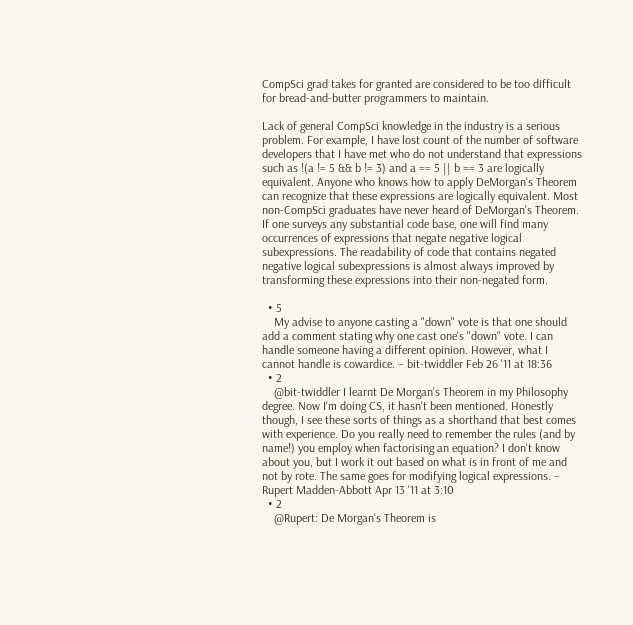CompSci grad takes for granted are considered to be too difficult for bread-and-butter programmers to maintain.

Lack of general CompSci knowledge in the industry is a serious problem. For example, I have lost count of the number of software developers that I have met who do not understand that expressions such as !(a != 5 && b != 3) and a == 5 || b == 3 are logically equivalent. Anyone who knows how to apply DeMorgan's Theorem can recognize that these expressions are logically equivalent. Most non-CompSci graduates have never heard of DeMorgan's Theorem. If one surveys any substantial code base, one will find many occurrences of expressions that negate negative logical subexpressions. The readability of code that contains negated negative logical subexpressions is almost always improved by transforming these expressions into their non-negated form.

  • 5
    My advise to anyone casting a "down" vote is that one should add a comment stating why one cast one's "down" vote. I can handle someone having a different opinion. However, what I cannot handle is cowardice. – bit-twiddler Feb 26 '11 at 18:36
  • 2
    @bit-twiddler I learnt De Morgan's Theorem in my Philosophy degree. Now I'm doing CS, it hasn't been mentioned. Honestly though, I see these sorts of things as a shorthand that best comes with experience. Do you really need to remember the rules (and by name!) you employ when factorising an equation? I don't know about you, but I work it out based on what is in front of me and not by rote. The same goes for modifying logical expressions. – Rupert Madden-Abbott Apr 13 '11 at 3:10
  • 2
    @Rupert: De Morgan's Theorem is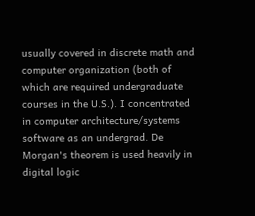usually covered in discrete math and computer organization (both of which are required undergraduate courses in the U.S.). I concentrated in computer architecture/systems software as an undergrad. De Morgan's theorem is used heavily in digital logic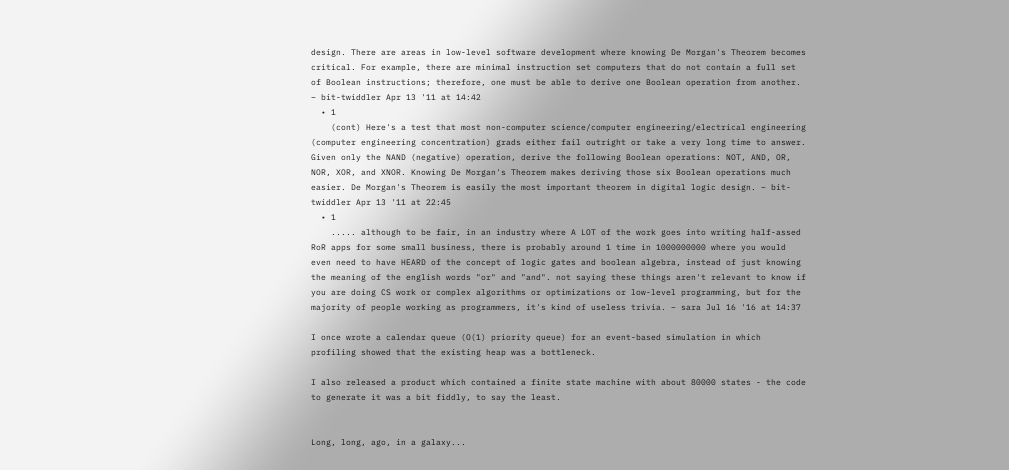design. There are areas in low-level software development where knowing De Morgan's Theorem becomes critical. For example, there are minimal instruction set computers that do not contain a full set of Boolean instructions; therefore, one must be able to derive one Boolean operation from another. – bit-twiddler Apr 13 '11 at 14:42
  • 1
    (cont) Here's a test that most non-computer science/computer engineering/electrical engineering (computer engineering concentration) grads either fail outright or take a very long time to answer. Given only the NAND (negative) operation, derive the following Boolean operations: NOT, AND, OR, NOR, XOR, and XNOR. Knowing De Morgan's Theorem makes deriving those six Boolean operations much easier. De Morgan's Theorem is easily the most important theorem in digital logic design. – bit-twiddler Apr 13 '11 at 22:45
  • 1
    ..... although to be fair, in an industry where A LOT of the work goes into writing half-assed RoR apps for some small business, there is probably around 1 time in 1000000000 where you would even need to have HEARD of the concept of logic gates and boolean algebra, instead of just knowing the meaning of the english words "or" and "and". not saying these things aren't relevant to know if you are doing CS work or complex algorithms or optimizations or low-level programming, but for the majority of people working as programmers, it's kind of useless trivia. – sara Jul 16 '16 at 14:37

I once wrote a calendar queue (O(1) priority queue) for an event-based simulation in which profiling showed that the existing heap was a bottleneck.

I also released a product which contained a finite state machine with about 80000 states - the code to generate it was a bit fiddly, to say the least.


Long, long, ago, in a galaxy...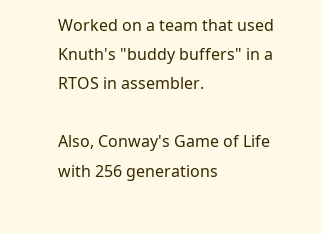Worked on a team that used Knuth's "buddy buffers" in a RTOS in assembler.

Also, Conway's Game of Life with 256 generations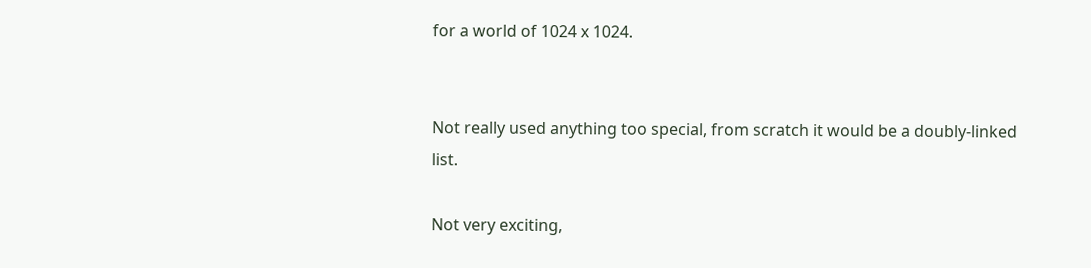for a world of 1024 x 1024.


Not really used anything too special, from scratch it would be a doubly-linked list.

Not very exciting,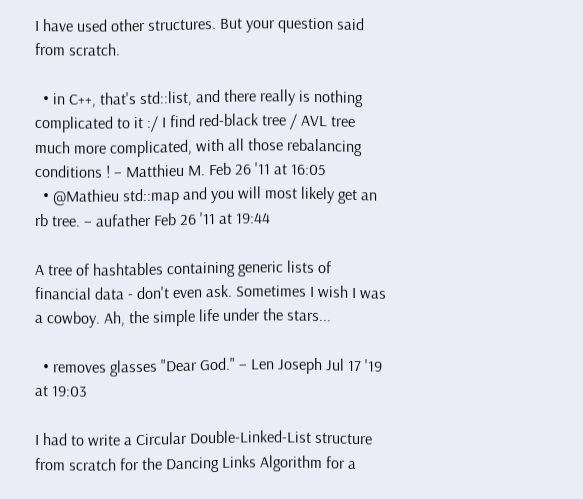I have used other structures. But your question said from scratch.

  • in C++, that's std::list, and there really is nothing complicated to it :/ I find red-black tree / AVL tree much more complicated, with all those rebalancing conditions ! – Matthieu M. Feb 26 '11 at 16:05
  • @Mathieu std::map and you will most likely get an rb tree. – aufather Feb 26 '11 at 19:44

A tree of hashtables containing generic lists of financial data - don't even ask. Sometimes I wish I was a cowboy. Ah, the simple life under the stars...

  • removes glasses "Dear God." – Len Joseph Jul 17 '19 at 19:03

I had to write a Circular Double-Linked-List structure from scratch for the Dancing Links Algorithm for a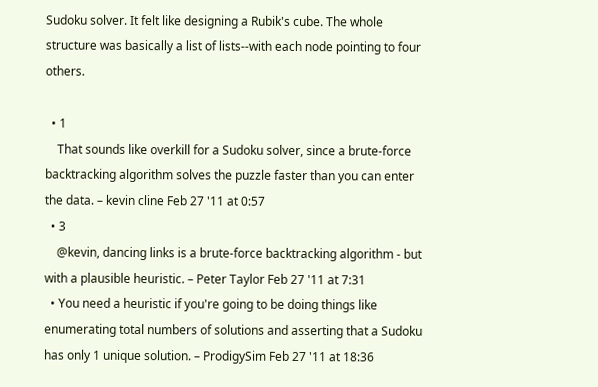Sudoku solver. It felt like designing a Rubik's cube. The whole structure was basically a list of lists--with each node pointing to four others.

  • 1
    That sounds like overkill for a Sudoku solver, since a brute-force backtracking algorithm solves the puzzle faster than you can enter the data. – kevin cline Feb 27 '11 at 0:57
  • 3
    @kevin, dancing links is a brute-force backtracking algorithm - but with a plausible heuristic. – Peter Taylor Feb 27 '11 at 7:31
  • You need a heuristic if you're going to be doing things like enumerating total numbers of solutions and asserting that a Sudoku has only 1 unique solution. – ProdigySim Feb 27 '11 at 18:36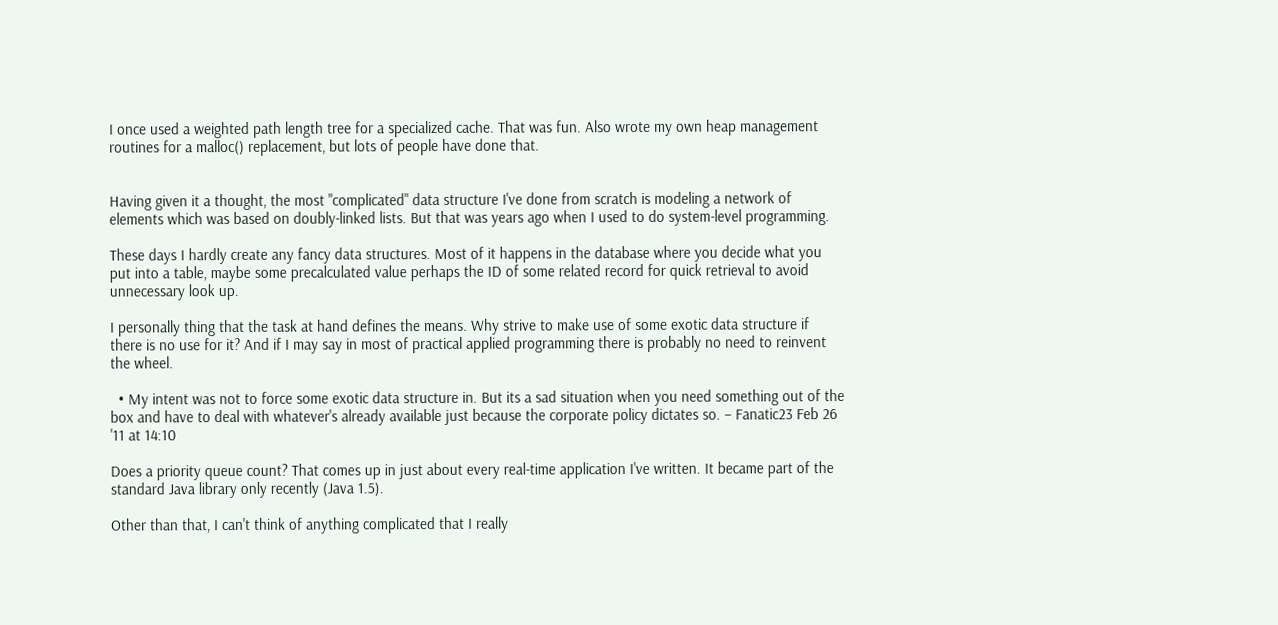I once used a weighted path length tree for a specialized cache. That was fun. Also wrote my own heap management routines for a malloc() replacement, but lots of people have done that.


Having given it a thought, the most "complicated" data structure I've done from scratch is modeling a network of elements which was based on doubly-linked lists. But that was years ago when I used to do system-level programming.

These days I hardly create any fancy data structures. Most of it happens in the database where you decide what you put into a table, maybe some precalculated value perhaps the ID of some related record for quick retrieval to avoid unnecessary look up.

I personally thing that the task at hand defines the means. Why strive to make use of some exotic data structure if there is no use for it? And if I may say in most of practical applied programming there is probably no need to reinvent the wheel.

  • My intent was not to force some exotic data structure in. But its a sad situation when you need something out of the box and have to deal with whatever's already available just because the corporate policy dictates so. – Fanatic23 Feb 26 '11 at 14:10

Does a priority queue count? That comes up in just about every real-time application I've written. It became part of the standard Java library only recently (Java 1.5).

Other than that, I can't think of anything complicated that I really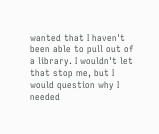wanted that I haven't been able to pull out of a library. I wouldn't let that stop me, but I would question why I needed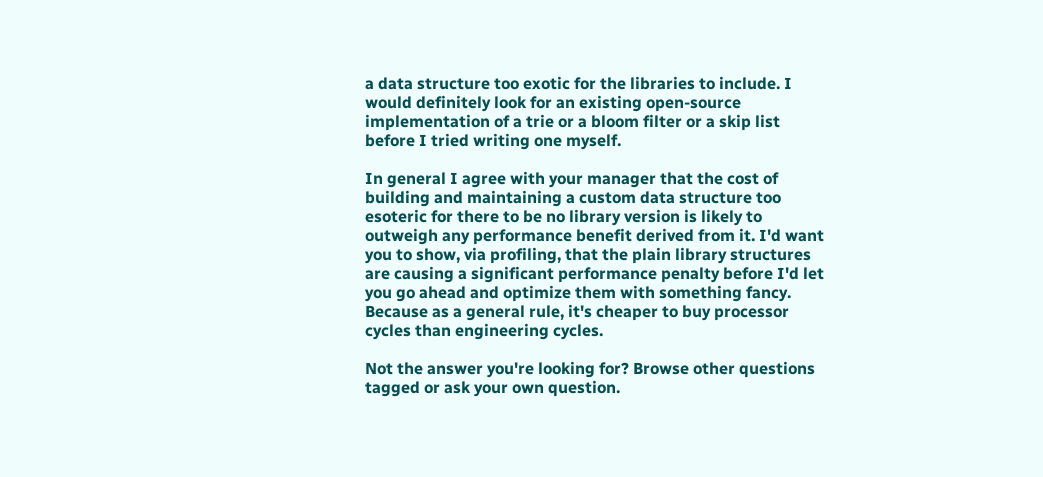a data structure too exotic for the libraries to include. I would definitely look for an existing open-source implementation of a trie or a bloom filter or a skip list before I tried writing one myself.

In general I agree with your manager that the cost of building and maintaining a custom data structure too esoteric for there to be no library version is likely to outweigh any performance benefit derived from it. I'd want you to show, via profiling, that the plain library structures are causing a significant performance penalty before I'd let you go ahead and optimize them with something fancy. Because as a general rule, it's cheaper to buy processor cycles than engineering cycles.

Not the answer you're looking for? Browse other questions tagged or ask your own question.